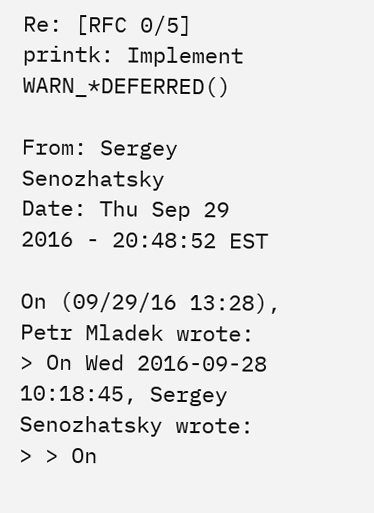Re: [RFC 0/5] printk: Implement WARN_*DEFERRED()

From: Sergey Senozhatsky
Date: Thu Sep 29 2016 - 20:48:52 EST

On (09/29/16 13:28), Petr Mladek wrote:
> On Wed 2016-09-28 10:18:45, Sergey Senozhatsky wrote:
> > On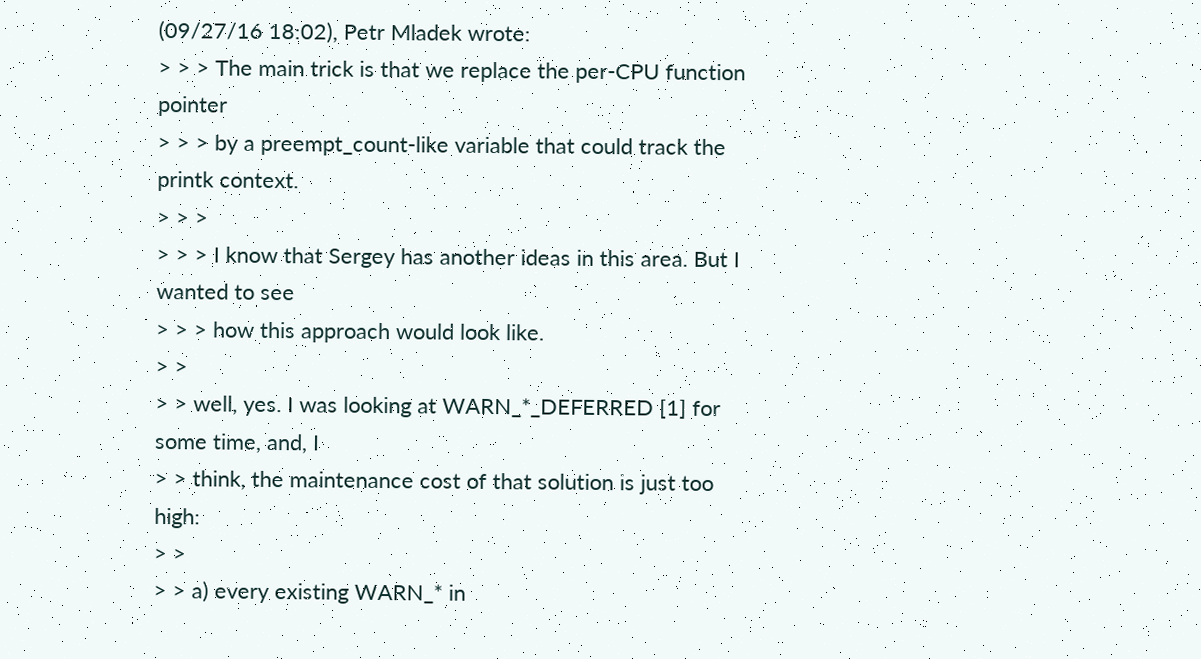(09/27/16 18:02), Petr Mladek wrote:
> > > The main trick is that we replace the per-CPU function pointer
> > > by a preempt_count-like variable that could track the printk context.
> > >
> > > I know that Sergey has another ideas in this area. But I wanted to see
> > > how this approach would look like.
> >
> > well, yes. I was looking at WARN_*_DEFERRED [1] for some time, and, I
> > think, the maintenance cost of that solution is just too high:
> >
> > a) every existing WARN_* in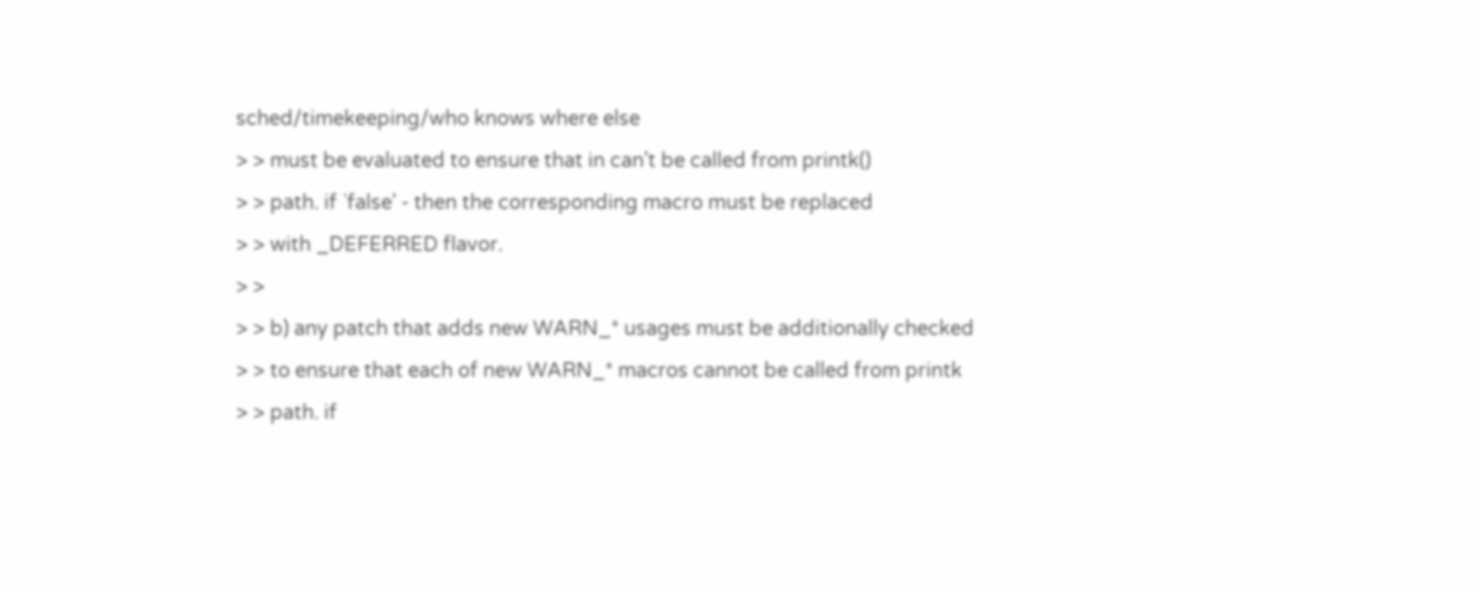sched/timekeeping/who knows where else
> > must be evaluated to ensure that in can't be called from printk()
> > path. if `false' - then the corresponding macro must be replaced
> > with _DEFERRED flavor.
> >
> > b) any patch that adds new WARN_* usages must be additionally checked
> > to ensure that each of new WARN_* macros cannot be called from printk
> > path. if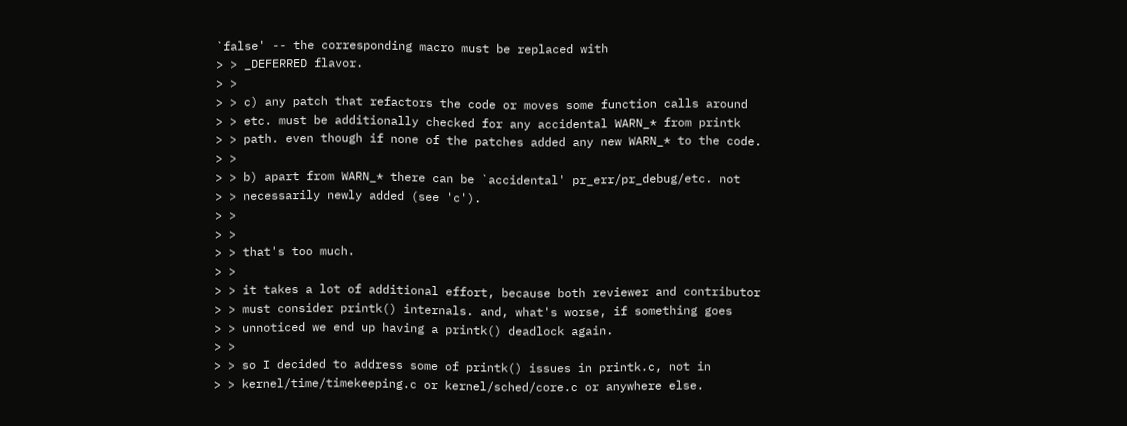`false' -- the corresponding macro must be replaced with
> > _DEFERRED flavor.
> >
> > c) any patch that refactors the code or moves some function calls around
> > etc. must be additionally checked for any accidental WARN_* from printk
> > path. even though if none of the patches added any new WARN_* to the code.
> >
> > b) apart from WARN_* there can be `accidental' pr_err/pr_debug/etc. not
> > necessarily newly added (see 'c').
> >
> >
> > that's too much.
> >
> > it takes a lot of additional effort, because both reviewer and contributor
> > must consider printk() internals. and, what's worse, if something goes
> > unnoticed we end up having a printk() deadlock again.
> >
> > so I decided to address some of printk() issues in printk.c, not in
> > kernel/time/timekeeping.c or kernel/sched/core.c or anywhere else.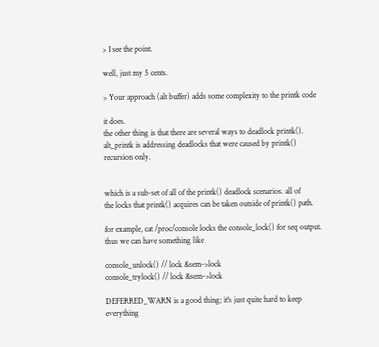> I see the point.

well, just my 5 cents.

> Your approach (alt buffer) adds some complexity to the printk code

it does.
the other thing is that there are several ways to deadlock printk().
alt_printk is addressing deadlocks that were caused by printk()
recursion only.


which is a sub-set of all of the printk() deadlock scenarios. all of
the locks that printk() acquires can be taken outside of printk() path.

for example, cat /proc/console locks the console_lock() for seq output.
thus we can have something like

console_unlock() // lock &sem->lock
console_trylock() // lock &sem->lock

DEFERRED_WARN is a good thing; it's just quite hard to keep everything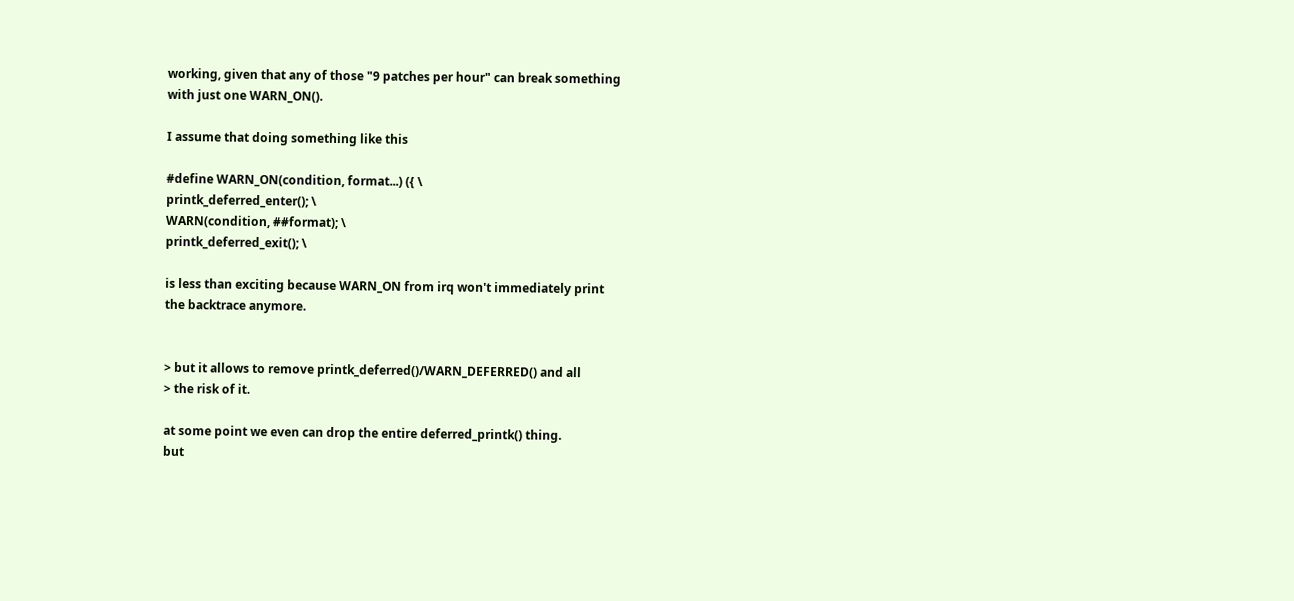working, given that any of those "9 patches per hour" can break something
with just one WARN_ON().

I assume that doing something like this

#define WARN_ON(condition, format...) ({ \
printk_deferred_enter(); \
WARN(condition, ##format); \
printk_deferred_exit(); \

is less than exciting because WARN_ON from irq won't immediately print
the backtrace anymore.


> but it allows to remove printk_deferred()/WARN_DEFERRED() and all
> the risk of it.

at some point we even can drop the entire deferred_printk() thing.
but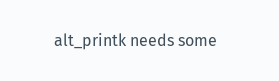alt_printk needs some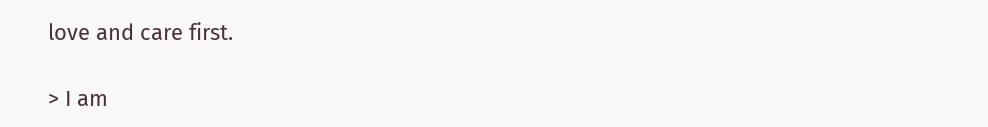love and care first.

> I am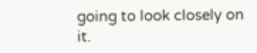going to look closely on it.